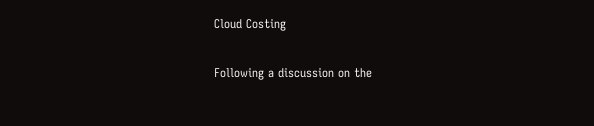Cloud Costing

Following a discussion on the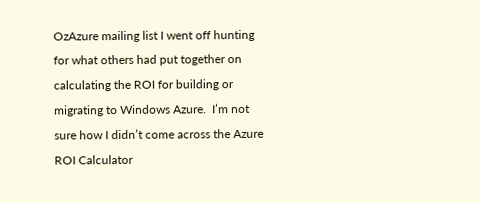OzAzure mailing list I went off hunting for what others had put together on calculating the ROI for building or migrating to Windows Azure.  I’m not sure how I didn’t come across the Azure ROI Calculator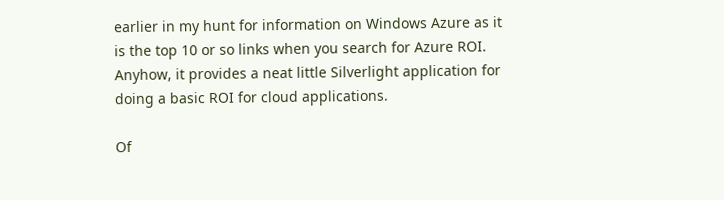earlier in my hunt for information on Windows Azure as it is the top 10 or so links when you search for Azure ROI.  Anyhow, it provides a neat little Silverlight application for doing a basic ROI for cloud applications.

Of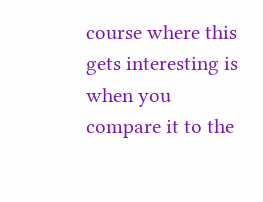course where this gets interesting is when you compare it to the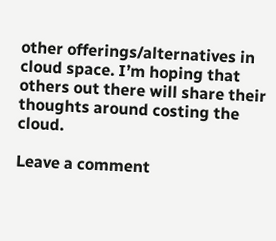other offerings/alternatives in cloud space. I’m hoping that others out there will share their thoughts around costing the cloud.

Leave a comment